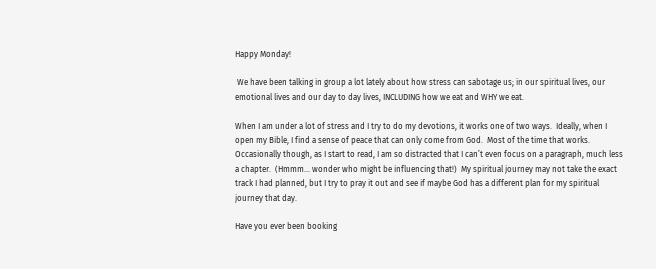Happy Monday!

 We have been talking in group a lot lately about how stress can sabotage us; in our spiritual lives, our emotional lives and our day to day lives, INCLUDING how we eat and WHY we eat.

When I am under a lot of stress and I try to do my devotions, it works one of two ways.  Ideally, when I open my Bible, I find a sense of peace that can only come from God.  Most of the time that works.  Occasionally though, as I start to read, I am so distracted that I can’t even focus on a paragraph, much less a chapter.  (Hmmm… wonder who might be influencing that!)  My spiritual journey may not take the exact track I had planned, but I try to pray it out and see if maybe God has a different plan for my spiritual journey that day.

Have you ever been booking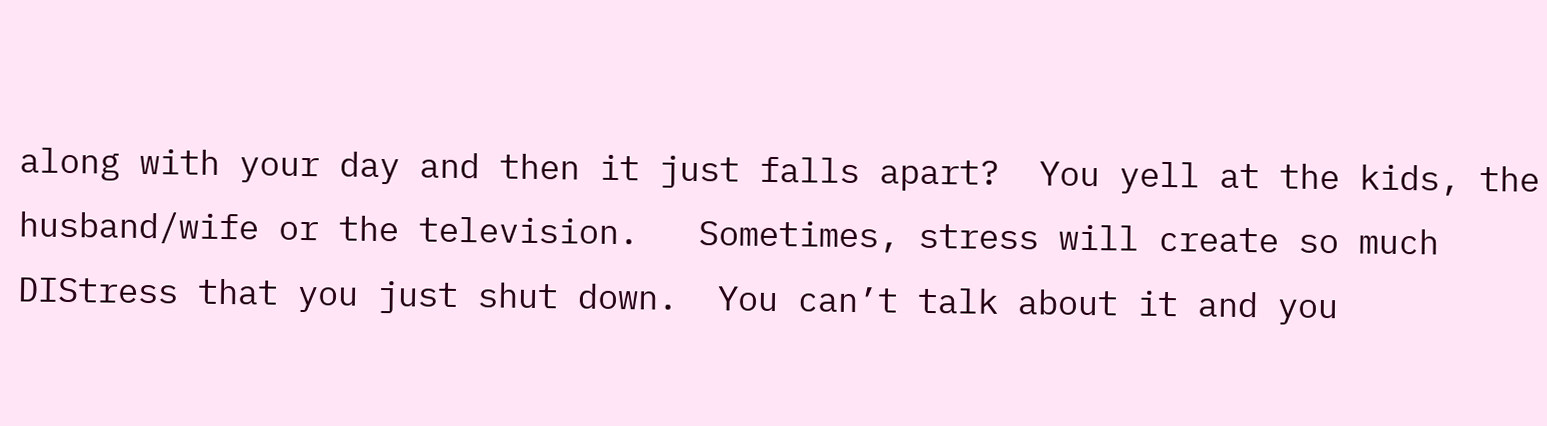along with your day and then it just falls apart?  You yell at the kids, the husband/wife or the television.   Sometimes, stress will create so much DIStress that you just shut down.  You can’t talk about it and you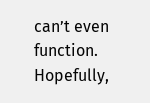can’t even function.  Hopefully,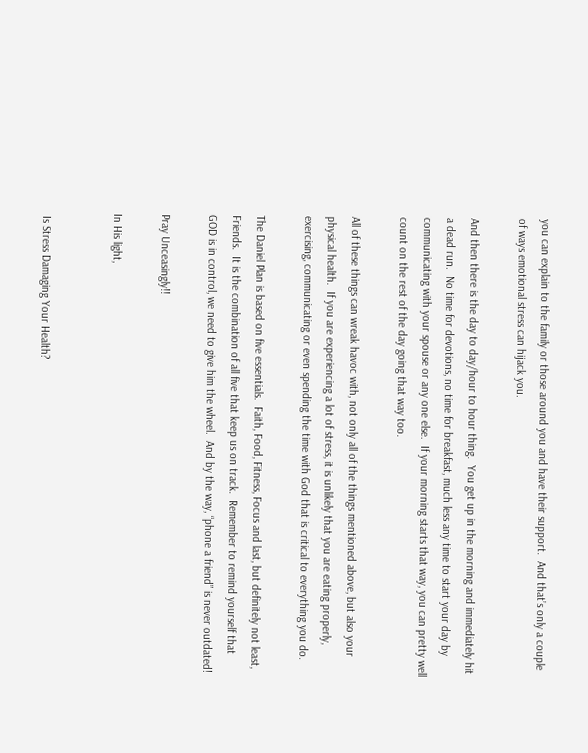you can explain to the family or those around you and have their support.  And that’s only a couple of ways emotional stress can hijack you.

And then there is the day to day/hour to hour thing.  You get up in the morning and immediately hit a dead run.  No time for devotions, no time for breakfast, much less any time to start your day by communicating with your spouse or any one else.  If your morning starts that way, you can pretty well count on the rest of the day going that way too.

All of these things can wreak havoc with, not only all of the things mentioned above, but also your physical health.  If you are experiencing a lot of stress, it is unlikely that you are eating properly, exercising, communicating or even spending the time with God that is critical to everything you do.

The Daniel Plan is based on five essentials.  Faith, Food, Fitness, Focus and last, but definitely not least, Friends.  It is the combination of all five that keep us on track.  Remember to remind yourself that GOD is in control, we need to give him the wheel.  And by the way, “phone a friend” is never outdated!

Pray Unceasingly!!

In His light,


 Is Stress Damaging Your Health?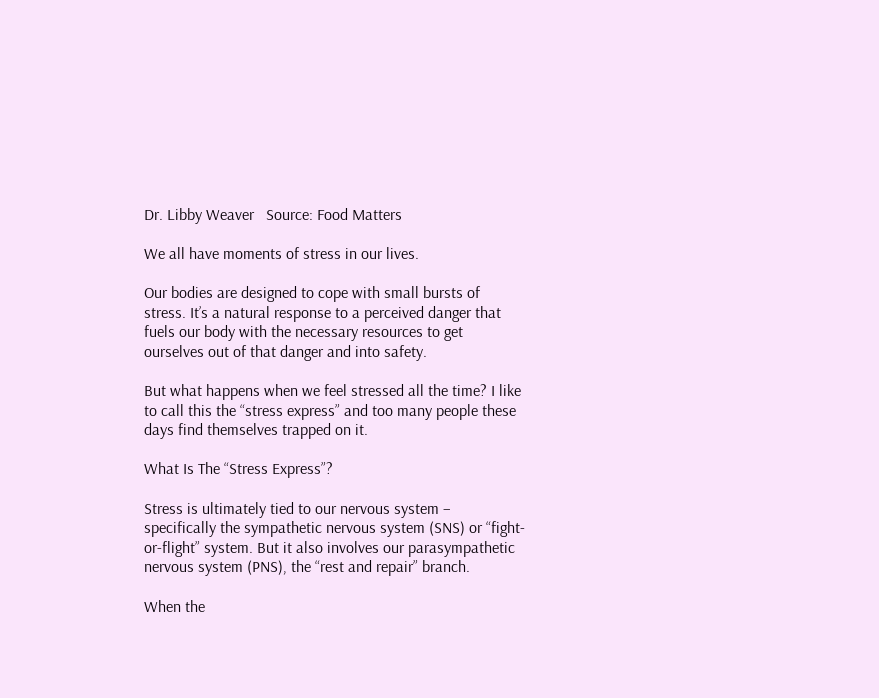Dr. Libby Weaver   Source: Food Matters

We all have moments of stress in our lives.

Our bodies are designed to cope with small bursts of stress. It’s a natural response to a perceived danger that fuels our body with the necessary resources to get ourselves out of that danger and into safety.

But what happens when we feel stressed all the time? I like to call this the “stress express” and too many people these days find themselves trapped on it.

What Is The “Stress Express”?

Stress is ultimately tied to our nervous system – specifically the sympathetic nervous system (SNS) or “fight-or-flight” system. But it also involves our parasympathetic nervous system (PNS), the “rest and repair” branch.

When the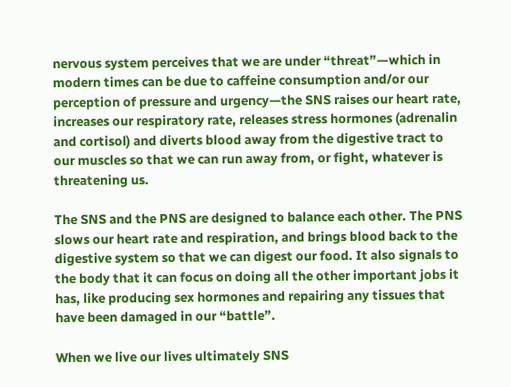nervous system perceives that we are under “threat”—which in modern times can be due to caffeine consumption and/or our perception of pressure and urgency—the SNS raises our heart rate, increases our respiratory rate, releases stress hormones (adrenalin and cortisol) and diverts blood away from the digestive tract to our muscles so that we can run away from, or fight, whatever is threatening us.

The SNS and the PNS are designed to balance each other. The PNS slows our heart rate and respiration, and brings blood back to the digestive system so that we can digest our food. It also signals to the body that it can focus on doing all the other important jobs it has, like producing sex hormones and repairing any tissues that have been damaged in our “battle”.

When we live our lives ultimately SNS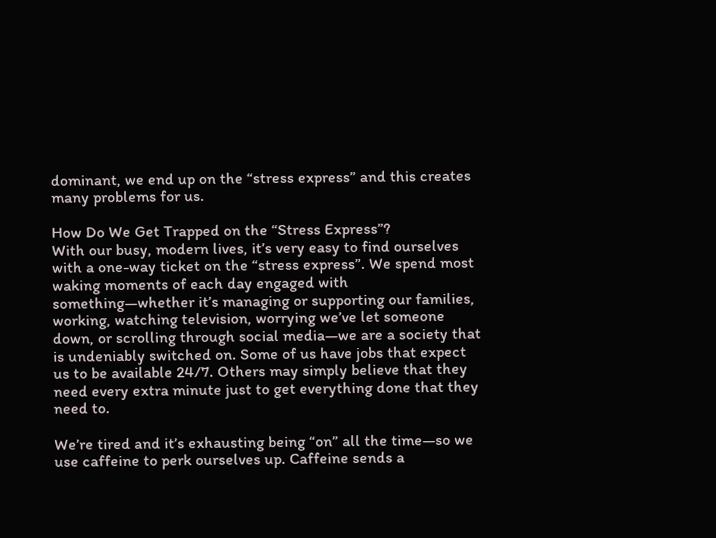dominant, we end up on the “stress express” and this creates many problems for us.

How Do We Get Trapped on the “Stress Express”?
With our busy, modern lives, it’s very easy to find ourselves with a one-way ticket on the “stress express”. We spend most waking moments of each day engaged with something—whether it’s managing or supporting our families, working, watching television, worrying we’ve let someone down, or scrolling through social media—we are a society that is undeniably switched on. Some of us have jobs that expect us to be available 24/7. Others may simply believe that they need every extra minute just to get everything done that they need to.

We’re tired and it’s exhausting being “on” all the time—so we use caffeine to perk ourselves up. Caffeine sends a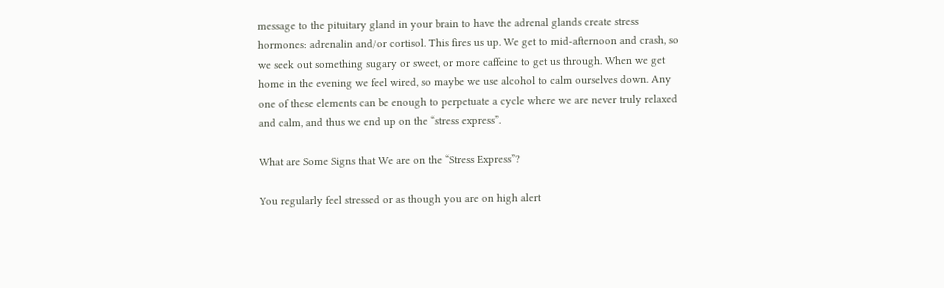message to the pituitary gland in your brain to have the adrenal glands create stress hormones: adrenalin and/or cortisol. This fires us up. We get to mid-afternoon and crash, so we seek out something sugary or sweet, or more caffeine to get us through. When we get home in the evening we feel wired, so maybe we use alcohol to calm ourselves down. Any one of these elements can be enough to perpetuate a cycle where we are never truly relaxed and calm, and thus we end up on the “stress express”.

What are Some Signs that We are on the “Stress Express”?

You regularly feel stressed or as though you are on high alert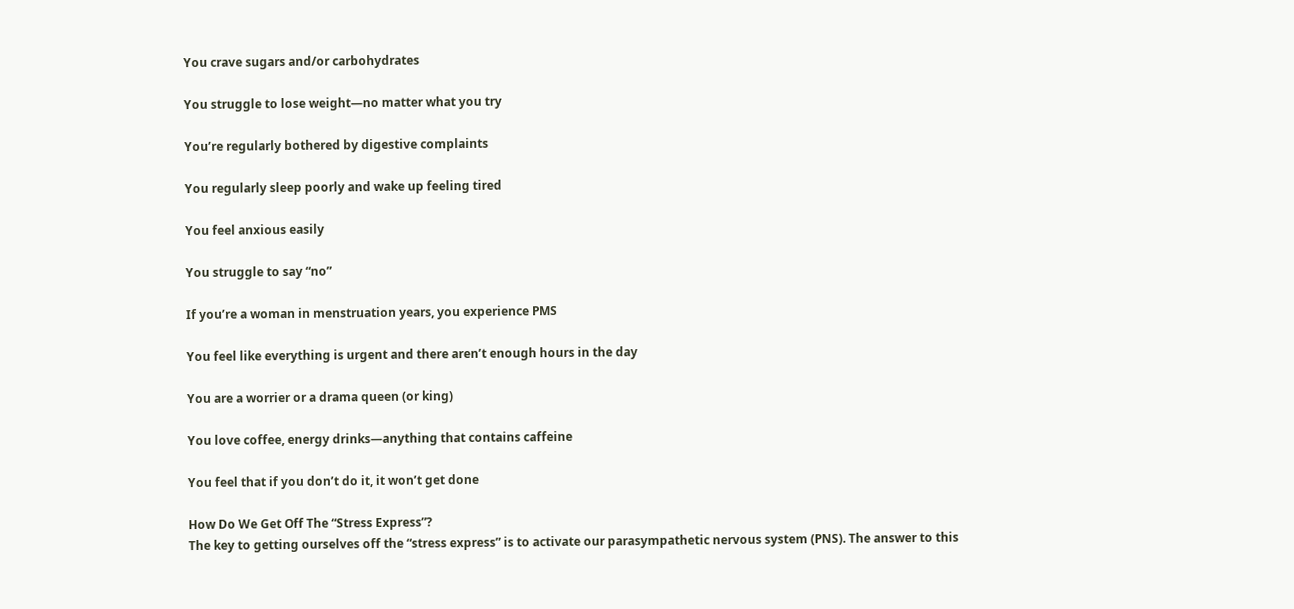You crave sugars and/or carbohydrates

You struggle to lose weight—no matter what you try

You’re regularly bothered by digestive complaints

You regularly sleep poorly and wake up feeling tired

You feel anxious easily

You struggle to say “no”

If you’re a woman in menstruation years, you experience PMS

You feel like everything is urgent and there aren’t enough hours in the day

You are a worrier or a drama queen (or king)

You love coffee, energy drinks—anything that contains caffeine

You feel that if you don’t do it, it won’t get done

How Do We Get Off The “Stress Express”?
The key to getting ourselves off the “stress express” is to activate our parasympathetic nervous system (PNS). The answer to this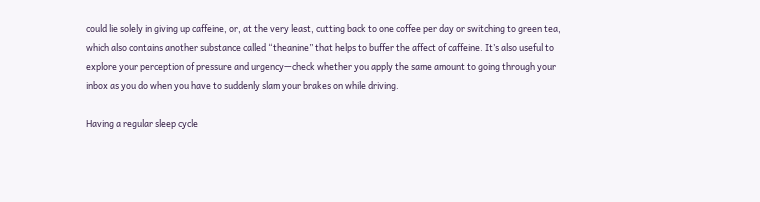could lie solely in giving up caffeine, or, at the very least, cutting back to one coffee per day or switching to green tea, which also contains another substance called “theanine” that helps to buffer the affect of caffeine. It’s also useful to explore your perception of pressure and urgency—check whether you apply the same amount to going through your inbox as you do when you have to suddenly slam your brakes on while driving.

Having a regular sleep cycle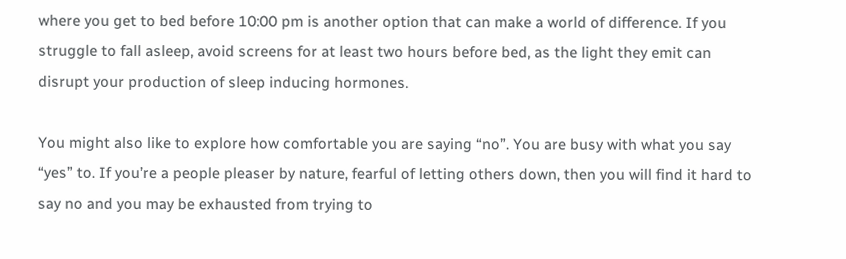where you get to bed before 10:00 pm is another option that can make a world of difference. If you struggle to fall asleep, avoid screens for at least two hours before bed, as the light they emit can disrupt your production of sleep inducing hormones.

You might also like to explore how comfortable you are saying “no”. You are busy with what you say “yes” to. If you’re a people pleaser by nature, fearful of letting others down, then you will find it hard to say no and you may be exhausted from trying to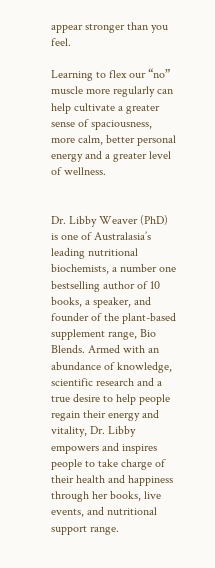appear stronger than you feel.

Learning to flex our “no” muscle more regularly can help cultivate a greater sense of spaciousness, more calm, better personal energy and a greater level of wellness.


Dr. Libby Weaver (PhD) is one of Australasia’s leading nutritional biochemists, a number one bestselling author of 10 books, a speaker, and founder of the plant-based supplement range, Bio Blends. Armed with an abundance of knowledge, scientific research and a true desire to help people regain their energy and vitality, Dr. Libby empowers and inspires people to take charge of their health and happiness through her books, live events, and nutritional support range.